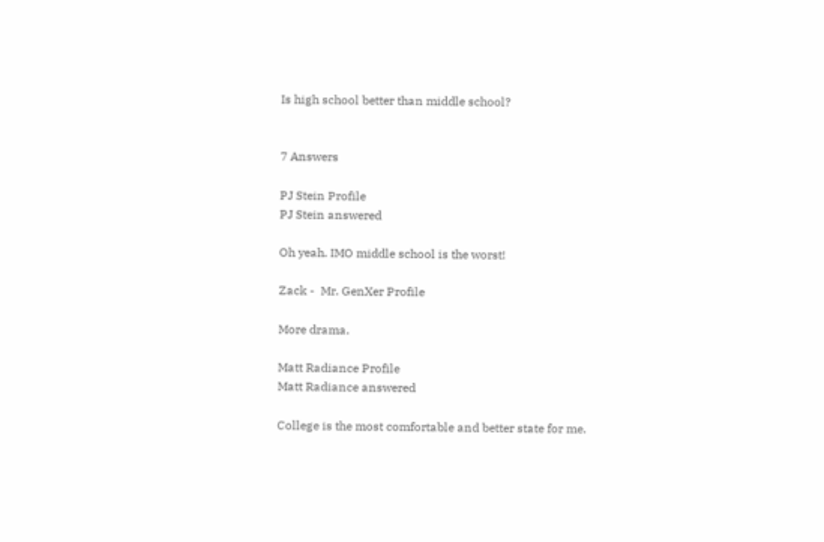Is high school better than middle school?


7 Answers

PJ Stein Profile
PJ Stein answered

Oh yeah. IMO middle school is the worst!

Zack -  Mr. GenXer Profile

More drama.

Matt Radiance Profile
Matt Radiance answered

College is the most comfortable and better state for me.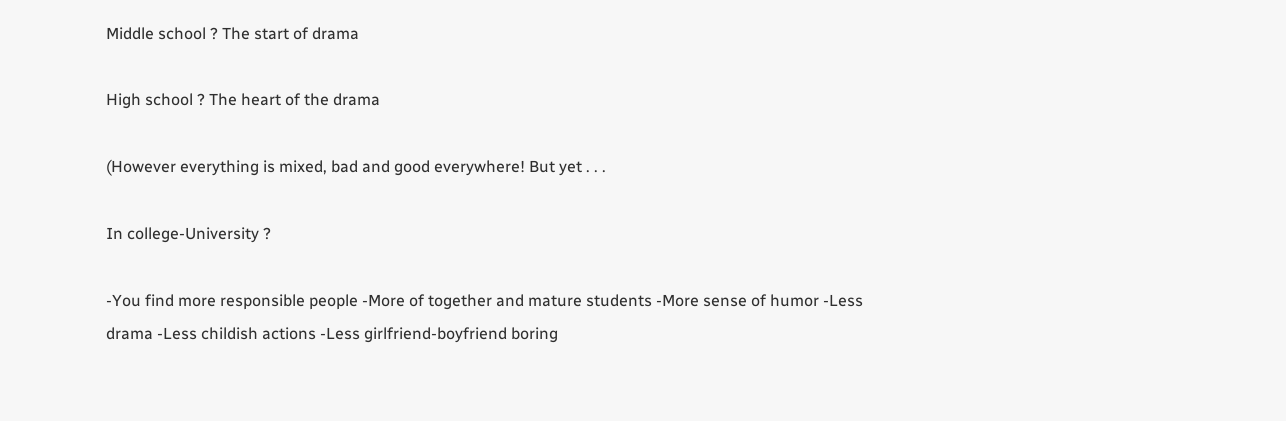Middle school ? The start of drama

High school ? The heart of the drama

(However everything is mixed, bad and good everywhere! But yet . . .

In college-University ?

-You find more responsible people -More of together and mature students -More sense of humor -Less drama -Less childish actions -Less girlfriend-boyfriend boring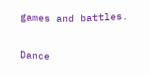games and battles.

Dance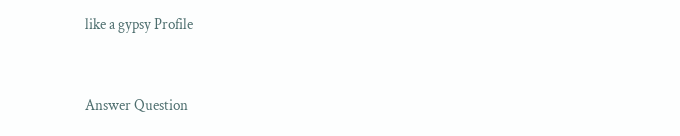like a gypsy Profile


Answer Question